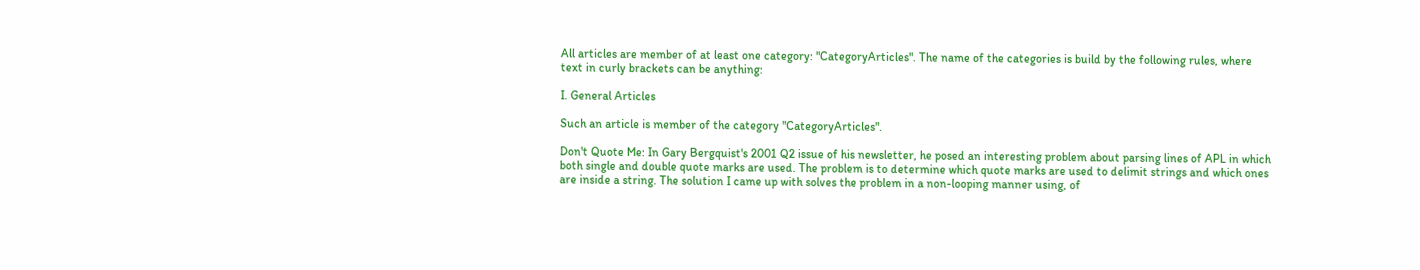All articles are member of at least one category: "CategoryArticles". The name of the categories is build by the following rules, where text in curly brackets can be anything:

I. General Articles

Such an article is member of the category "CategoryArticles".

Don't Quote Me: In Gary Bergquist's 2001 Q2 issue of his newsletter, he posed an interesting problem about parsing lines of APL in which both single and double quote marks are used. The problem is to determine which quote marks are used to delimit strings and which ones are inside a string. The solution I came up with solves the problem in a non-looping manner using, of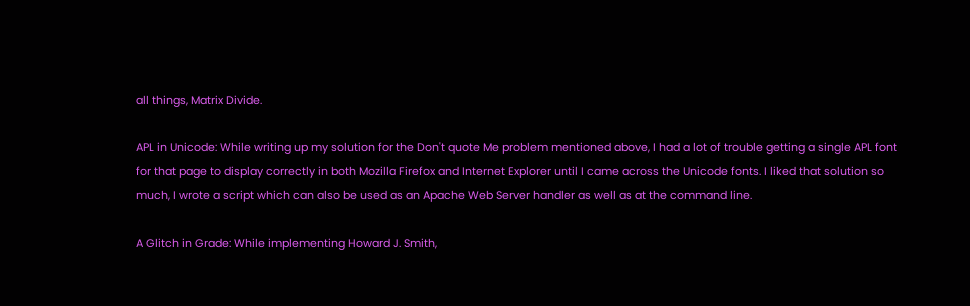all things, Matrix Divide.

APL in Unicode: While writing up my solution for the Don't quote Me problem mentioned above, I had a lot of trouble getting a single APL font for that page to display correctly in both Mozilla Firefox and Internet Explorer until I came across the Unicode fonts. I liked that solution so much, I wrote a script which can also be used as an Apache Web Server handler as well as at the command line.

A Glitch in Grade: While implementing Howard J. Smith,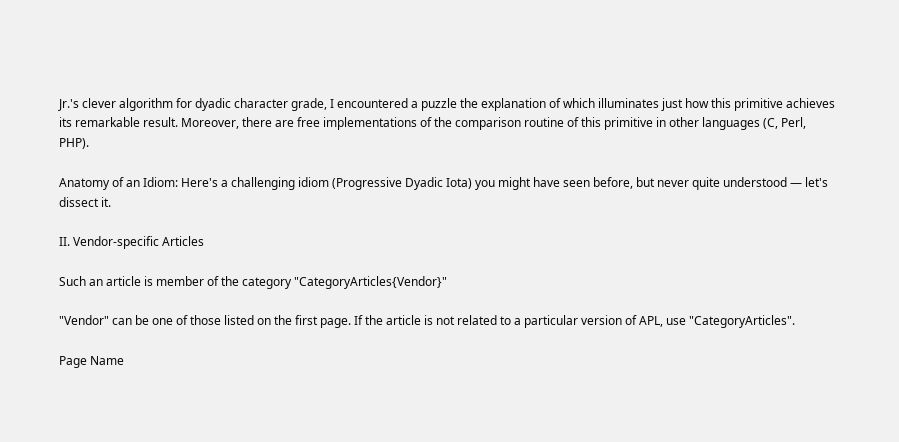Jr.'s clever algorithm for dyadic character grade, I encountered a puzzle the explanation of which illuminates just how this primitive achieves its remarkable result. Moreover, there are free implementations of the comparison routine of this primitive in other languages (C, Perl, PHP).

Anatomy of an Idiom: Here's a challenging idiom (Progressive Dyadic Iota) you might have seen before, but never quite understood — let's dissect it.

II. Vendor-specific Articles

Such an article is member of the category "CategoryArticles{Vendor}"

"Vendor" can be one of those listed on the first page. If the article is not related to a particular version of APL, use "CategoryArticles".

Page Name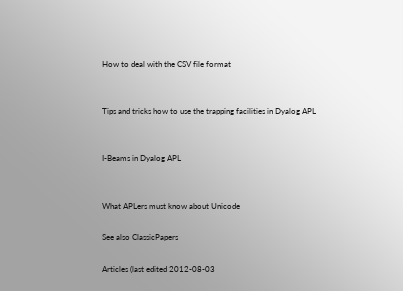How to deal with the CSV file format


Tips and tricks how to use the trapping facilities in Dyalog APL


I-Beams in Dyalog APL


What APLers must know about Unicode

See also ClassicPapers

Articles (last edited 2012-08-03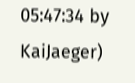05:47:34 by KaiJaeger)